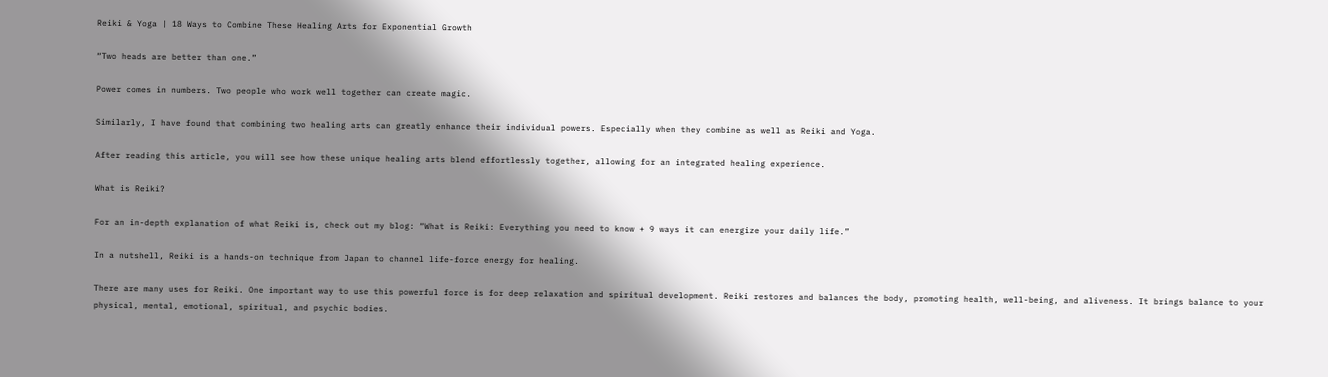Reiki & Yoga | 18 Ways to Combine These Healing Arts for Exponential Growth

“Two heads are better than one.”

Power comes in numbers. Two people who work well together can create magic.

Similarly, I have found that combining two healing arts can greatly enhance their individual powers. Especially when they combine as well as Reiki and Yoga.

After reading this article, you will see how these unique healing arts blend effortlessly together, allowing for an integrated healing experience.

What is Reiki?

For an in-depth explanation of what Reiki is, check out my blog: “What is Reiki: Everything you need to know + 9 ways it can energize your daily life.”

In a nutshell, Reiki is a hands-on technique from Japan to channel life-force energy for healing.

There are many uses for Reiki. One important way to use this powerful force is for deep relaxation and spiritual development. Reiki restores and balances the body, promoting health, well-being, and aliveness. It brings balance to your physical, mental, emotional, spiritual, and psychic bodies.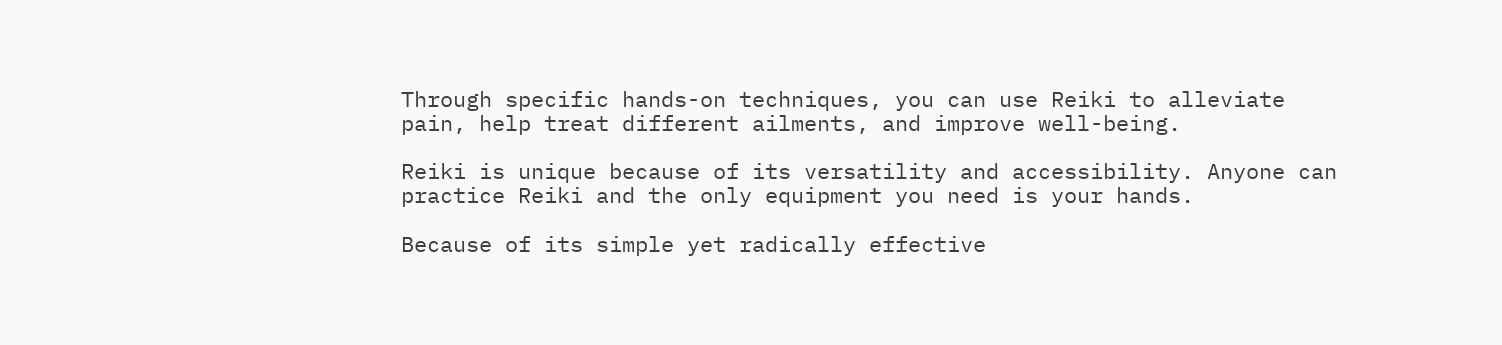Through specific hands-on techniques, you can use Reiki to alleviate pain, help treat different ailments, and improve well-being.

Reiki is unique because of its versatility and accessibility. Anyone can practice Reiki and the only equipment you need is your hands.

Because of its simple yet radically effective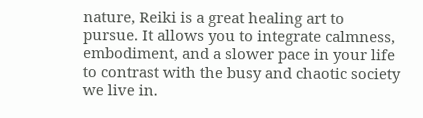nature, Reiki is a great healing art to pursue. It allows you to integrate calmness, embodiment, and a slower pace in your life to contrast with the busy and chaotic society we live in.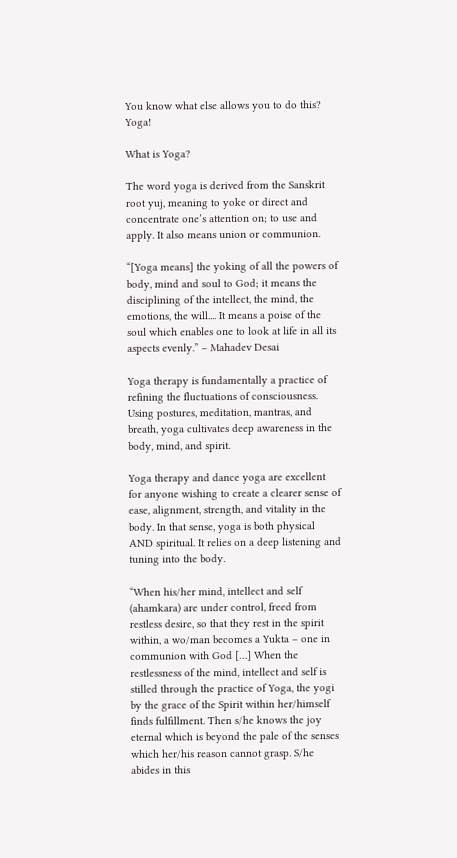You know what else allows you to do this? Yoga!

What is Yoga?

The word yoga is derived from the Sanskrit root yuj, meaning to yoke or direct and concentrate one’s attention on; to use and apply. It also means union or communion.

“[Yoga means] the yoking of all the powers of body, mind and soul to God; it means the disciplining of the intellect, the mind, the emotions, the will.... It means a poise of the soul which enables one to look at life in all its aspects evenly.” – Mahadev Desai

Yoga therapy is fundamentally a practice of refining the fluctuations of consciousness. Using postures, meditation, mantras, and breath, yoga cultivates deep awareness in the body, mind, and spirit.

Yoga therapy and dance yoga are excellent for anyone wishing to create a clearer sense of ease, alignment, strength, and vitality in the body. In that sense, yoga is both physical AND spiritual. It relies on a deep listening and tuning into the body.

“When his/her mind, intellect and self (ahamkara) are under control, freed from restless desire, so that they rest in the spirit within, a wo/man becomes a Yukta – one in communion with God […] When the restlessness of the mind, intellect and self is stilled through the practice of Yoga, the yogi by the grace of the Spirit within her/himself finds fulfillment. Then s/he knows the joy eternal which is beyond the pale of the senses which her/his reason cannot grasp. S/he abides in this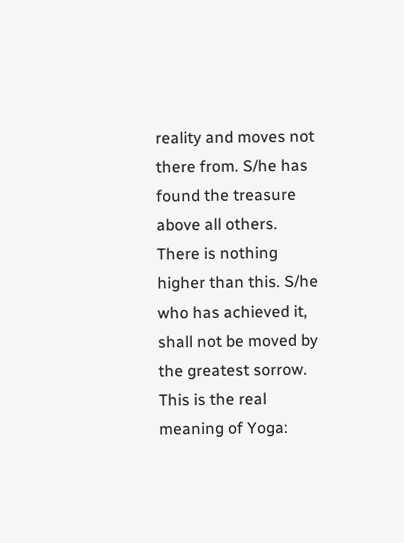reality and moves not there from. S/he has found the treasure above all others. There is nothing higher than this. S/he who has achieved it, shall not be moved by the greatest sorrow. This is the real meaning of Yoga: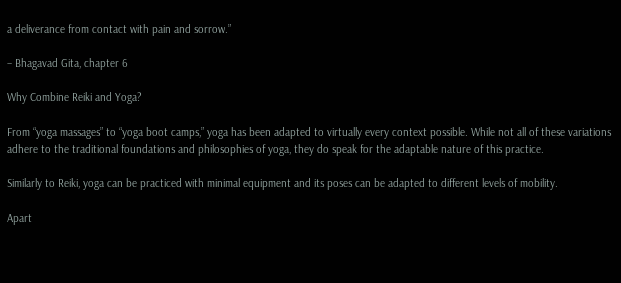a deliverance from contact with pain and sorrow.”

– Bhagavad Gita, chapter 6

Why Combine Reiki and Yoga?

From “yoga massages” to “yoga boot camps,” yoga has been adapted to virtually every context possible. While not all of these variations adhere to the traditional foundations and philosophies of yoga, they do speak for the adaptable nature of this practice.

Similarly to Reiki, yoga can be practiced with minimal equipment and its poses can be adapted to different levels of mobility.

Apart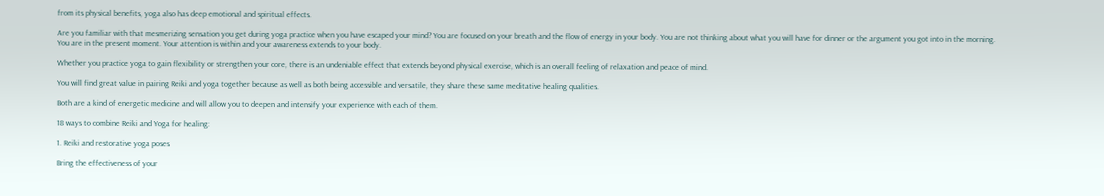from its physical benefits, yoga also has deep emotional and spiritual effects.

Are you familiar with that mesmerizing sensation you get during yoga practice when you have escaped your mind? You are focused on your breath and the flow of energy in your body. You are not thinking about what you will have for dinner or the argument you got into in the morning. You are in the present moment. Your attention is within and your awareness extends to your body.

Whether you practice yoga to gain flexibility or strengthen your core, there is an undeniable effect that extends beyond physical exercise, which is an overall feeling of relaxation and peace of mind.

You will find great value in pairing Reiki and yoga together because as well as both being accessible and versatile, they share these same meditative healing qualities.

Both are a kind of energetic medicine and will allow you to deepen and intensify your experience with each of them.

18 ways to combine Reiki and Yoga for healing:

1. Reiki and restorative yoga poses

Bring the effectiveness of your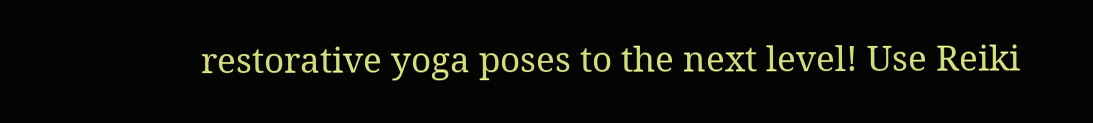restorative yoga poses to the next level! Use Reiki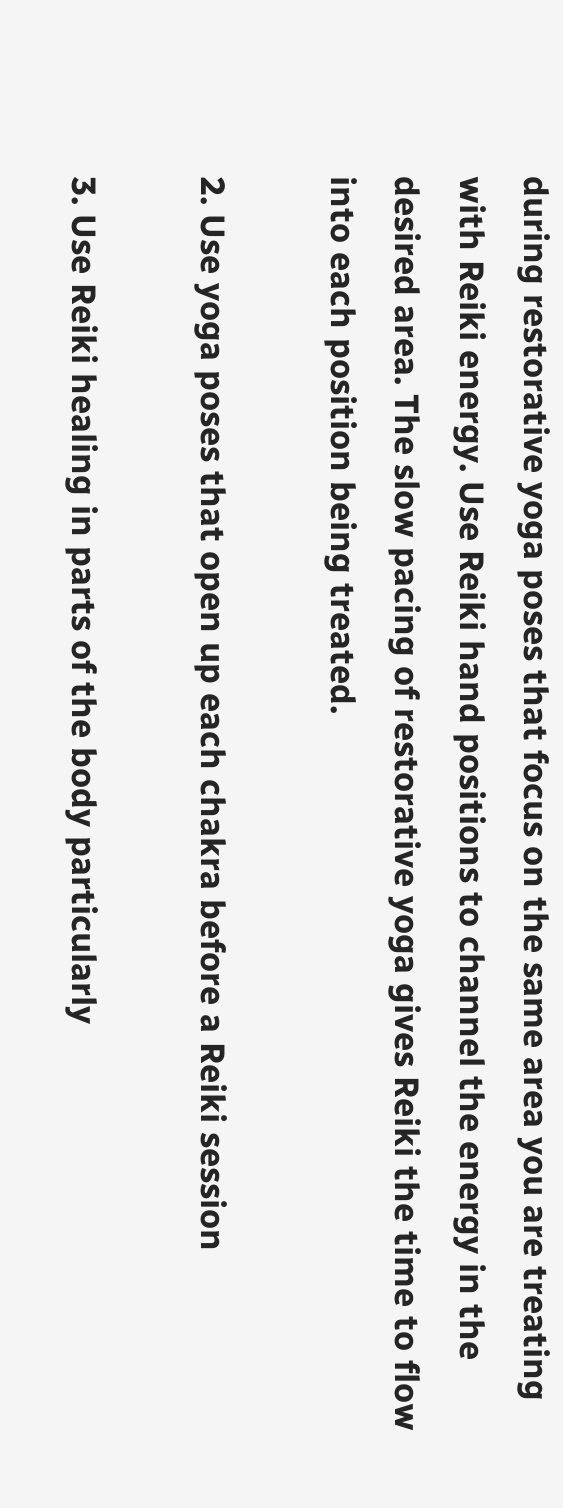during restorative yoga poses that focus on the same area you are treating with Reiki energy. Use Reiki hand positions to channel the energy in the desired area. The slow pacing of restorative yoga gives Reiki the time to flow into each position being treated.

2. Use yoga poses that open up each chakra before a Reiki session

3. Use Reiki healing in parts of the body particularly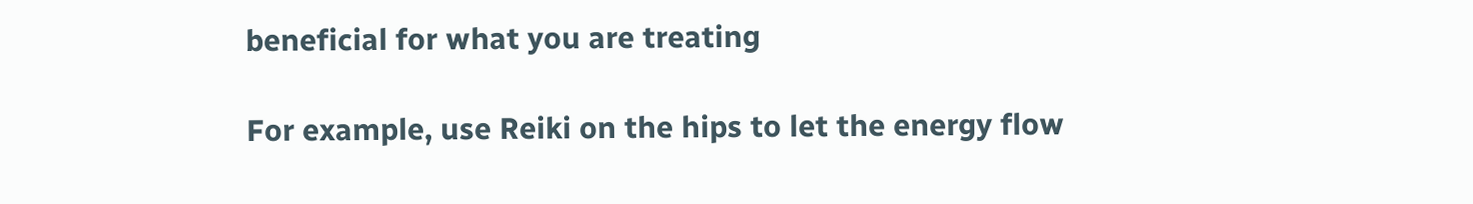beneficial for what you are treating

For example, use Reiki on the hips to let the energy flow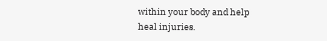within your body and help heal injuries.